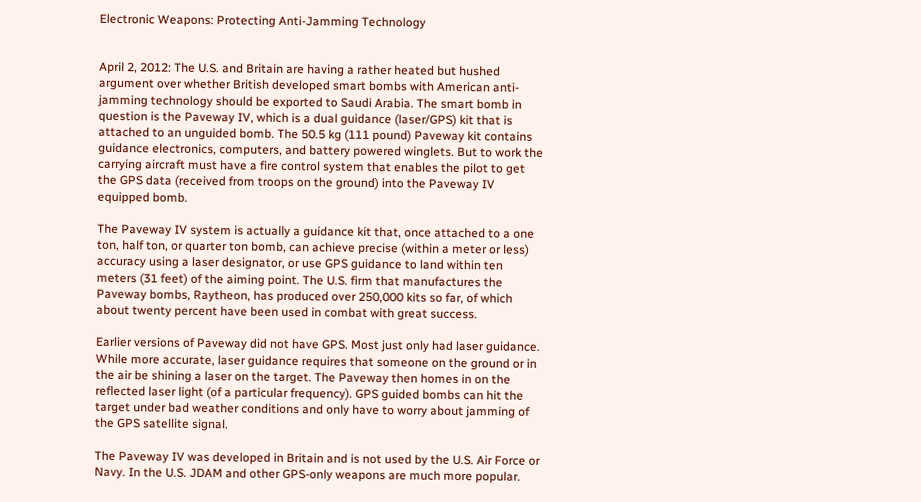Electronic Weapons: Protecting Anti-Jamming Technology


April 2, 2012: The U.S. and Britain are having a rather heated but hushed argument over whether British developed smart bombs with American anti-jamming technology should be exported to Saudi Arabia. The smart bomb in question is the Paveway IV, which is a dual guidance (laser/GPS) kit that is attached to an unguided bomb. The 50.5 kg (111 pound) Paveway kit contains guidance electronics, computers, and battery powered winglets. But to work the carrying aircraft must have a fire control system that enables the pilot to get the GPS data (received from troops on the ground) into the Paveway IV equipped bomb.

The Paveway IV system is actually a guidance kit that, once attached to a one ton, half ton, or quarter ton bomb, can achieve precise (within a meter or less) accuracy using a laser designator, or use GPS guidance to land within ten meters (31 feet) of the aiming point. The U.S. firm that manufactures the Paveway bombs, Raytheon, has produced over 250,000 kits so far, of which about twenty percent have been used in combat with great success.

Earlier versions of Paveway did not have GPS. Most just only had laser guidance. While more accurate, laser guidance requires that someone on the ground or in the air be shining a laser on the target. The Paveway then homes in on the reflected laser light (of a particular frequency). GPS guided bombs can hit the target under bad weather conditions and only have to worry about jamming of the GPS satellite signal.

The Paveway IV was developed in Britain and is not used by the U.S. Air Force or Navy. In the U.S. JDAM and other GPS-only weapons are much more popular.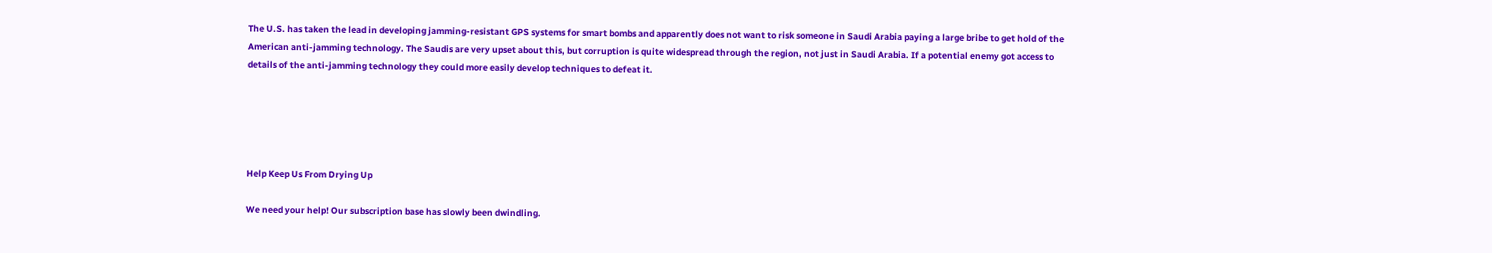The U.S. has taken the lead in developing jamming-resistant GPS systems for smart bombs and apparently does not want to risk someone in Saudi Arabia paying a large bribe to get hold of the American anti-jamming technology. The Saudis are very upset about this, but corruption is quite widespread through the region, not just in Saudi Arabia. If a potential enemy got access to details of the anti-jamming technology they could more easily develop techniques to defeat it.





Help Keep Us From Drying Up

We need your help! Our subscription base has slowly been dwindling.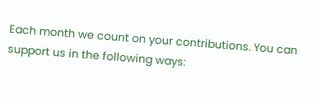Each month we count on your contributions. You can support us in the following ways: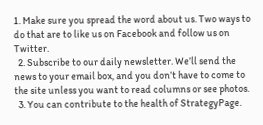1. Make sure you spread the word about us. Two ways to do that are to like us on Facebook and follow us on Twitter.
  2. Subscribe to our daily newsletter. We’ll send the news to your email box, and you don’t have to come to the site unless you want to read columns or see photos.
  3. You can contribute to the health of StrategyPage.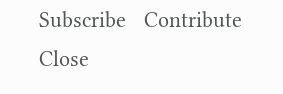Subscribe   Contribute   Close